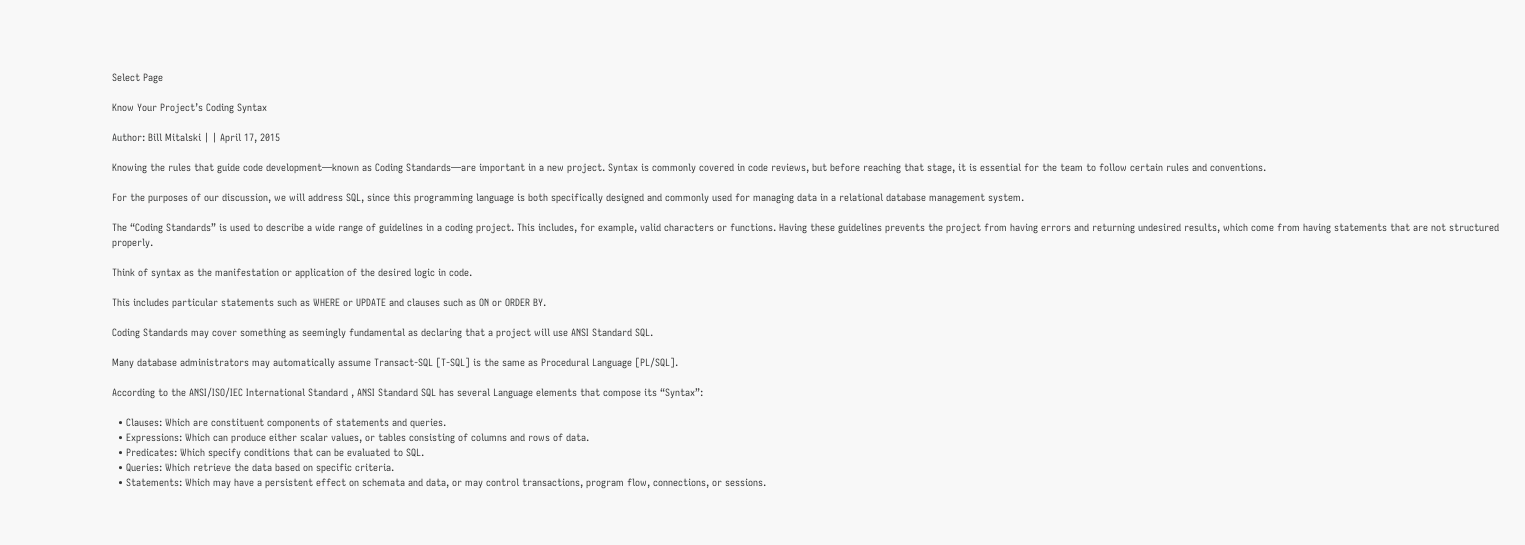Select Page

Know Your Project’s Coding Syntax

Author: Bill Mitalski | | April 17, 2015

Knowing the rules that guide code development—known as Coding Standards—are important in a new project. Syntax is commonly covered in code reviews, but before reaching that stage, it is essential for the team to follow certain rules and conventions.

For the purposes of our discussion, we will address SQL, since this programming language is both specifically designed and commonly used for managing data in a relational database management system.

The “Coding Standards” is used to describe a wide range of guidelines in a coding project. This includes, for example, valid characters or functions. Having these guidelines prevents the project from having errors and returning undesired results, which come from having statements that are not structured properly.

Think of syntax as the manifestation or application of the desired logic in code.

This includes particular statements such as WHERE or UPDATE and clauses such as ON or ORDER BY.

Coding Standards may cover something as seemingly fundamental as declaring that a project will use ANSI Standard SQL.

Many database administrators may automatically assume Transact-SQL [T-SQL] is the same as Procedural Language [PL/SQL].

According to the ANSI/ISO/IEC International Standard , ANSI Standard SQL has several Language elements that compose its “Syntax”:

  • Clauses: Which are constituent components of statements and queries.
  • Expressions: Which can produce either scalar values, or tables consisting of columns and rows of data.
  • Predicates: Which specify conditions that can be evaluated to SQL.
  • Queries: Which retrieve the data based on specific criteria.
  • Statements: Which may have a persistent effect on schemata and data, or may control transactions, program flow, connections, or sessions.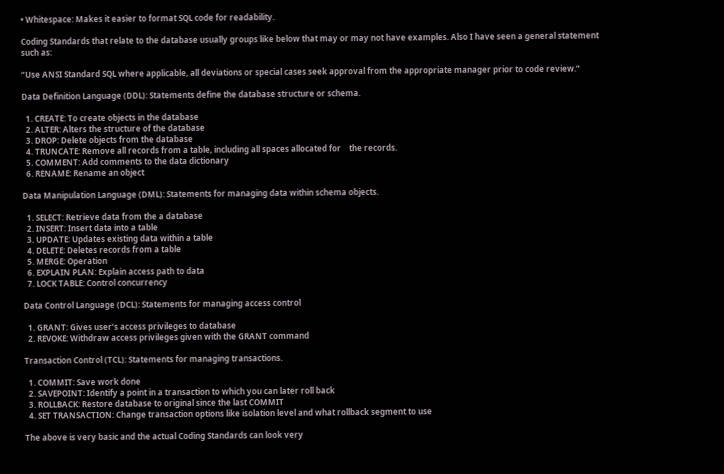• Whitespace: Makes it easier to format SQL code for readability.

Coding Standards that relate to the database usually groups like below that may or may not have examples. Also I have seen a general statement such as:

“Use ANSI Standard SQL where applicable, all deviations or special cases seek approval from the appropriate manager prior to code review.”

Data Definition Language (DDL): Statements define the database structure or schema.

  1. CREATE: To create objects in the database
  2. ALTER: Alters the structure of the database
  3. DROP: Delete objects from the database
  4. TRUNCATE: Remove all records from a table, including all spaces allocated for    the records.
  5. COMMENT: Add comments to the data dictionary
  6. RENAME: Rename an object

Data Manipulation Language (DML): Statements for managing data within schema objects.

  1. SELECT: Retrieve data from the a database
  2. INSERT: Insert data into a table
  3. UPDATE: Updates existing data within a table
  4. DELETE: Deletes records from a table
  5. MERGE: Operation
  6. EXPLAIN PLAN: Explain access path to data
  7. LOCK TABLE: Control concurrency

Data Control Language (DCL): Statements for managing access control

  1. GRANT: Gives user’s access privileges to database
  2. REVOKE: Withdraw access privileges given with the GRANT command

Transaction Control (TCL): Statements for managing transactions.

  1. COMMIT: Save work done
  2. SAVEPOINT: Identify a point in a transaction to which you can later roll back
  3. ROLLBACK: Restore database to original since the last COMMIT
  4. SET TRANSACTION: Change transaction options like isolation level and what rollback segment to use

The above is very basic and the actual Coding Standards can look very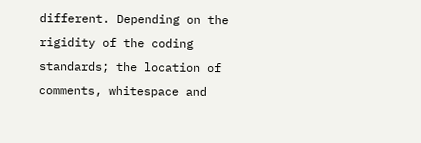different. Depending on the rigidity of the coding standards; the location of comments, whitespace and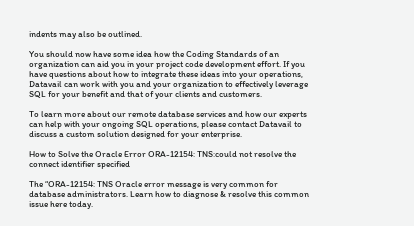indents may also be outlined.

You should now have some idea how the Coding Standards of an organization can aid you in your project code development effort. If you have questions about how to integrate these ideas into your operations, Datavail can work with you and your organization to effectively leverage SQL for your benefit and that of your clients and customers.

To learn more about our remote database services and how our experts can help with your ongoing SQL operations, please contact Datavail to discuss a custom solution designed for your enterprise.

How to Solve the Oracle Error ORA-12154: TNS:could not resolve the connect identifier specified

The “ORA-12154: TNS Oracle error message is very common for database administrators. Learn how to diagnose & resolve this common issue here today.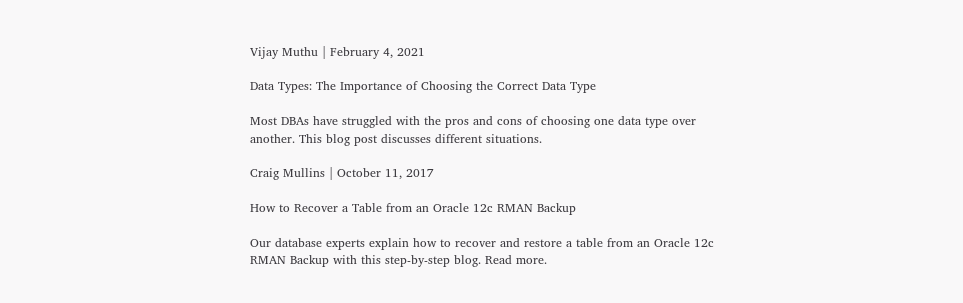Vijay Muthu | February 4, 2021

Data Types: The Importance of Choosing the Correct Data Type

Most DBAs have struggled with the pros and cons of choosing one data type over another. This blog post discusses different situations.

Craig Mullins | October 11, 2017

How to Recover a Table from an Oracle 12c RMAN Backup

Our database experts explain how to recover and restore a table from an Oracle 12c RMAN Backup with this step-by-step blog. Read more.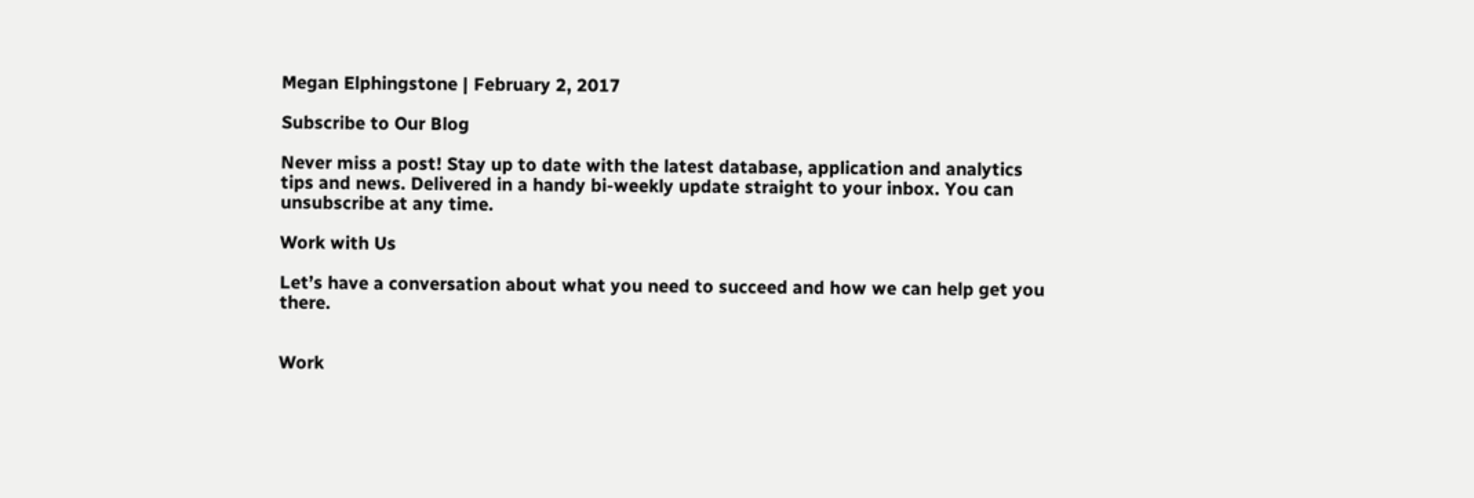Megan Elphingstone | February 2, 2017

Subscribe to Our Blog

Never miss a post! Stay up to date with the latest database, application and analytics tips and news. Delivered in a handy bi-weekly update straight to your inbox. You can unsubscribe at any time.

Work with Us

Let’s have a conversation about what you need to succeed and how we can help get you there.


Work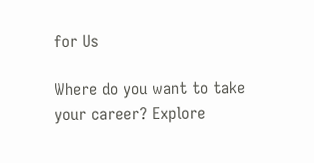for Us

Where do you want to take your career? Explore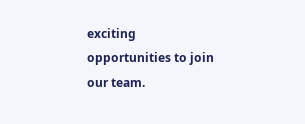exciting opportunities to join our team.